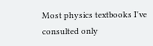Most physics textbooks I've consulted only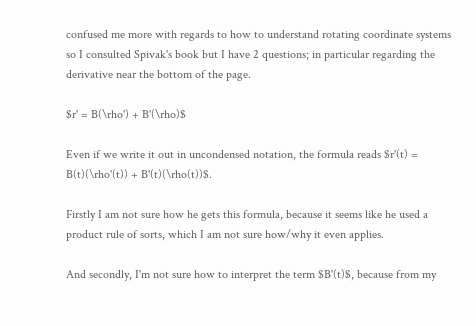confused me more with regards to how to understand rotating coordinate systems so I consulted Spivak's book but I have 2 questions; in particular regarding the derivative near the bottom of the page.

$r' = B(\rho') + B'(\rho)$

Even if we write it out in uncondensed notation, the formula reads $r'(t) = B(t)(\rho'(t)) + B'(t)(\rho(t))$.

Firstly I am not sure how he gets this formula, because it seems like he used a product rule of sorts, which I am not sure how/why it even applies.

And secondly, I'm not sure how to interpret the term $B'(t)$, because from my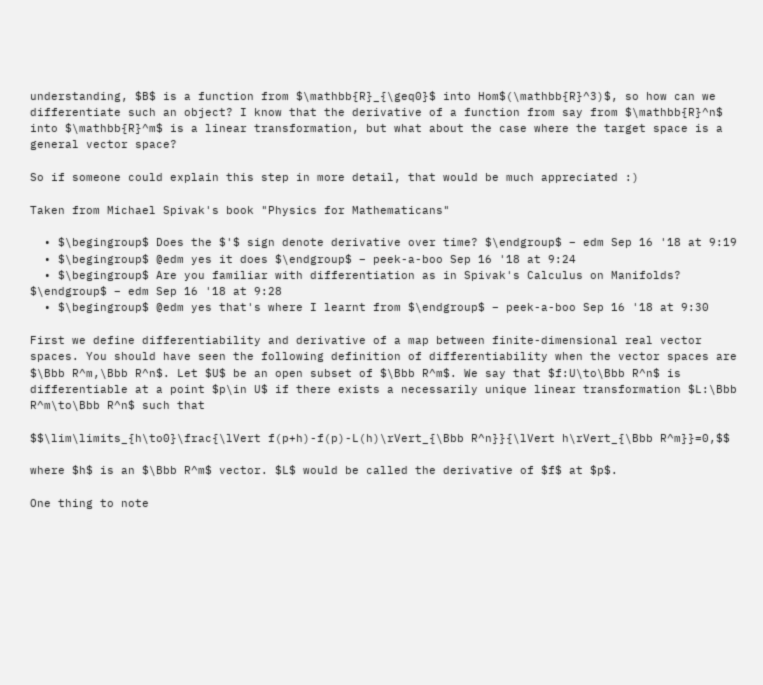understanding, $B$ is a function from $\mathbb{R}_{\geq0}$ into Hom$(\mathbb{R}^3)$, so how can we differentiate such an object? I know that the derivative of a function from say from $\mathbb{R}^n$ into $\mathbb{R}^m$ is a linear transformation, but what about the case where the target space is a general vector space?

So if someone could explain this step in more detail, that would be much appreciated :)

Taken from Michael Spivak's book "Physics for Mathematicans"

  • $\begingroup$ Does the $'$ sign denote derivative over time? $\endgroup$ – edm Sep 16 '18 at 9:19
  • $\begingroup$ @edm yes it does $\endgroup$ – peek-a-boo Sep 16 '18 at 9:24
  • $\begingroup$ Are you familiar with differentiation as in Spivak's Calculus on Manifolds? $\endgroup$ – edm Sep 16 '18 at 9:28
  • $\begingroup$ @edm yes that's where I learnt from $\endgroup$ – peek-a-boo Sep 16 '18 at 9:30

First we define differentiability and derivative of a map between finite-dimensional real vector spaces. You should have seen the following definition of differentiability when the vector spaces are $\Bbb R^m,\Bbb R^n$. Let $U$ be an open subset of $\Bbb R^m$. We say that $f:U\to\Bbb R^n$ is differentiable at a point $p\in U$ if there exists a necessarily unique linear transformation $L:\Bbb R^m\to\Bbb R^n$ such that

$$\lim\limits_{h\to0}\frac{\lVert f(p+h)-f(p)-L(h)\rVert_{\Bbb R^n}}{\lVert h\rVert_{\Bbb R^m}}=0,$$

where $h$ is an $\Bbb R^m$ vector. $L$ would be called the derivative of $f$ at $p$.

One thing to note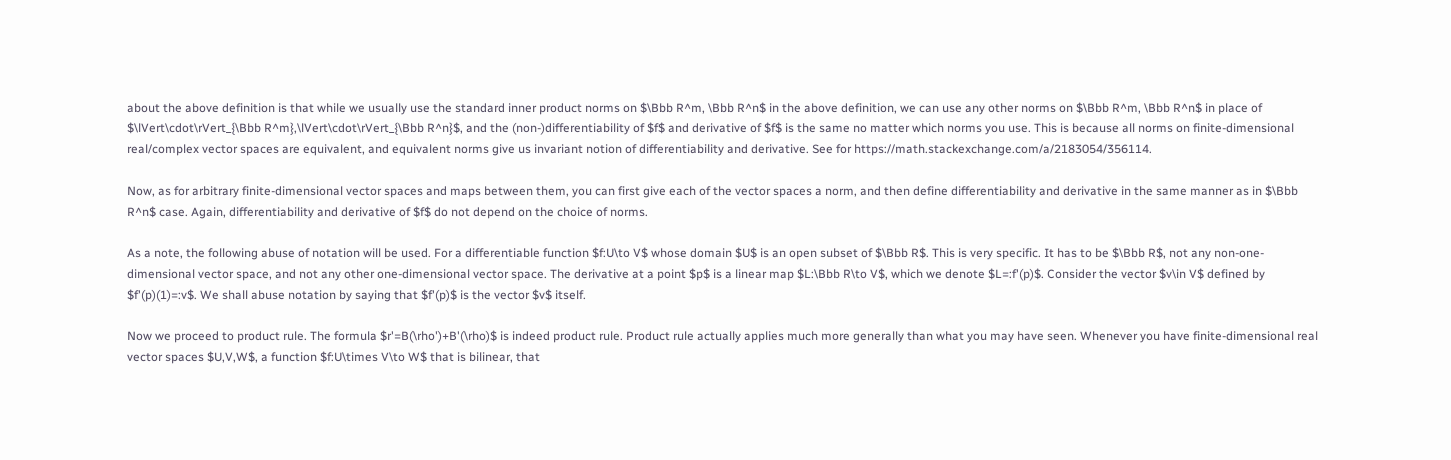about the above definition is that while we usually use the standard inner product norms on $\Bbb R^m, \Bbb R^n$ in the above definition, we can use any other norms on $\Bbb R^m, \Bbb R^n$ in place of $\lVert\cdot\rVert_{\Bbb R^m},\lVert\cdot\rVert_{\Bbb R^n}$, and the (non-)differentiability of $f$ and derivative of $f$ is the same no matter which norms you use. This is because all norms on finite-dimensional real/complex vector spaces are equivalent, and equivalent norms give us invariant notion of differentiability and derivative. See for https://math.stackexchange.com/a/2183054/356114.

Now, as for arbitrary finite-dimensional vector spaces and maps between them, you can first give each of the vector spaces a norm, and then define differentiability and derivative in the same manner as in $\Bbb R^n$ case. Again, differentiability and derivative of $f$ do not depend on the choice of norms.

As a note, the following abuse of notation will be used. For a differentiable function $f:U\to V$ whose domain $U$ is an open subset of $\Bbb R$. This is very specific. It has to be $\Bbb R$, not any non-one-dimensional vector space, and not any other one-dimensional vector space. The derivative at a point $p$ is a linear map $L:\Bbb R\to V$, which we denote $L=:f'(p)$. Consider the vector $v\in V$ defined by $f'(p)(1)=:v$. We shall abuse notation by saying that $f'(p)$ is the vector $v$ itself.

Now we proceed to product rule. The formula $r'=B(\rho')+B'(\rho)$ is indeed product rule. Product rule actually applies much more generally than what you may have seen. Whenever you have finite-dimensional real vector spaces $U,V,W$, a function $f:U\times V\to W$ that is bilinear, that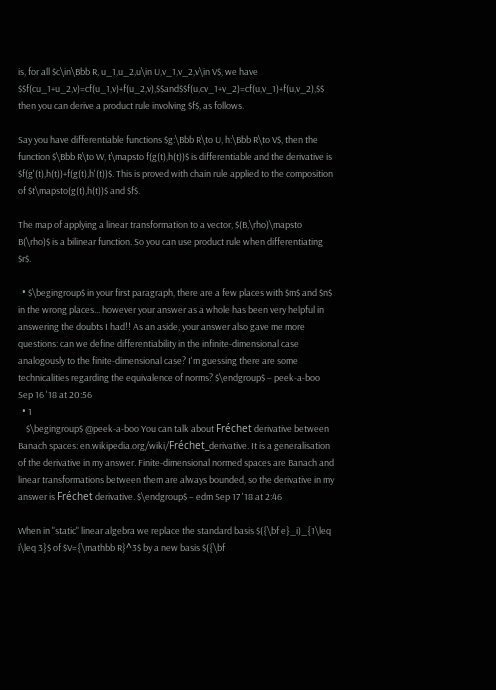is, for all $c\in\Bbb R, u_1,u_2,u\in U,v_1,v_2,v\in V$, we have $$f(cu_1+u_2,v)=cf(u_1,v)+f(u_2,v),$$and$$f(u,cv_1+v_2)=cf(u,v_1)+f(u,v_2),$$ then you can derive a product rule involving $f$, as follows.

Say you have differentiable functions $g:\Bbb R\to U, h:\Bbb R\to V$, then the function $\Bbb R\to W, t\mapsto f(g(t),h(t))$ is differentiable and the derivative is $f(g'(t),h(t))+f(g(t),h'(t))$. This is proved with chain rule applied to the composition of $t\mapsto(g(t),h(t))$ and $f$.

The map of applying a linear transformation to a vector, $(B,\rho)\mapsto B(\rho)$ is a bilinear function. So you can use product rule when differentiating $r$.

  • $\begingroup$ in your first paragraph, there are a few places with $m$ and $n$ in the wrong places... however your answer as a whole has been very helpful in answering the doubts I had!! As an aside, your answer also gave me more questions: can we define differentiability in the infinite-dimensional case analogously to the finite-dimensional case? I'm guessing there are some technicalities regarding the equivalence of norms? $\endgroup$ – peek-a-boo Sep 16 '18 at 20:56
  • 1
    $\begingroup$ @peek-a-boo You can talk about Fréchet derivative between Banach spaces: en.wikipedia.org/wiki/Fréchet_derivative. It is a generalisation of the derivative in my answer. Finite-dimensional normed spaces are Banach and linear transformations between them are always bounded, so the derivative in my answer is Fréchet derivative. $\endgroup$ – edm Sep 17 '18 at 2:46

When in "static" linear algebra we replace the standard basis $({\bf e}_i)_{1\leq i\leq 3}$ of $V={\mathbb R}^3$ by a new basis $({\bf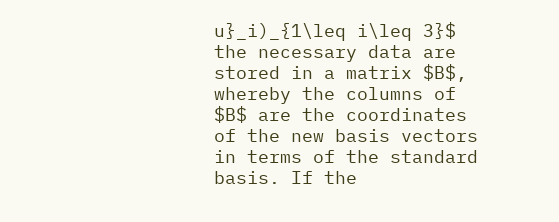u}_i)_{1\leq i\leq 3}$ the necessary data are stored in a matrix $B$, whereby the columns of $B$ are the coordinates of the new basis vectors in terms of the standard basis. If the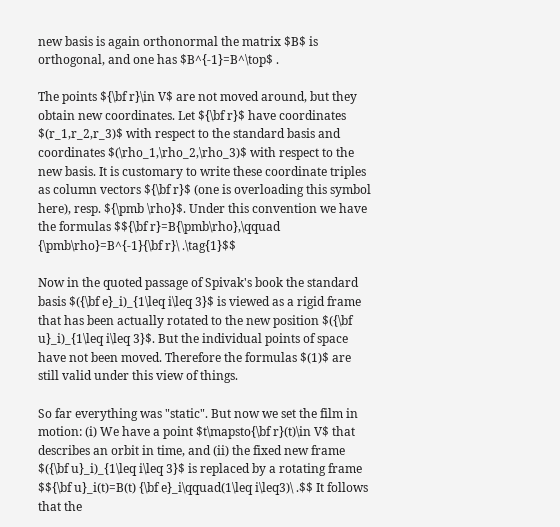new basis is again orthonormal the matrix $B$ is orthogonal, and one has $B^{-1}=B^\top$ .

The points ${\bf r}\in V$ are not moved around, but they obtain new coordinates. Let ${\bf r}$ have coordinates $(r_1,r_2,r_3)$ with respect to the standard basis and coordinates $(\rho_1,\rho_2,\rho_3)$ with respect to the new basis. It is customary to write these coordinate triples as column vectors ${\bf r}$ (one is overloading this symbol here), resp. ${\pmb \rho}$. Under this convention we have the formulas $${\bf r}=B{\pmb\rho},\qquad {\pmb\rho}=B^{-1}{\bf r}\ .\tag{1}$$

Now in the quoted passage of Spivak's book the standard basis $({\bf e}_i)_{1\leq i\leq 3}$ is viewed as a rigid frame that has been actually rotated to the new position $({\bf u}_i)_{1\leq i\leq 3}$. But the individual points of space have not been moved. Therefore the formulas $(1)$ are still valid under this view of things.

So far everything was "static". But now we set the film in motion: (i) We have a point $t\mapsto{\bf r}(t)\in V$ that describes an orbit in time, and (ii) the fixed new frame $({\bf u}_i)_{1\leq i\leq 3}$ is replaced by a rotating frame $${\bf u}_i(t)=B(t) {\bf e}_i\qquad(1\leq i\leq3)\ .$$ It follows that the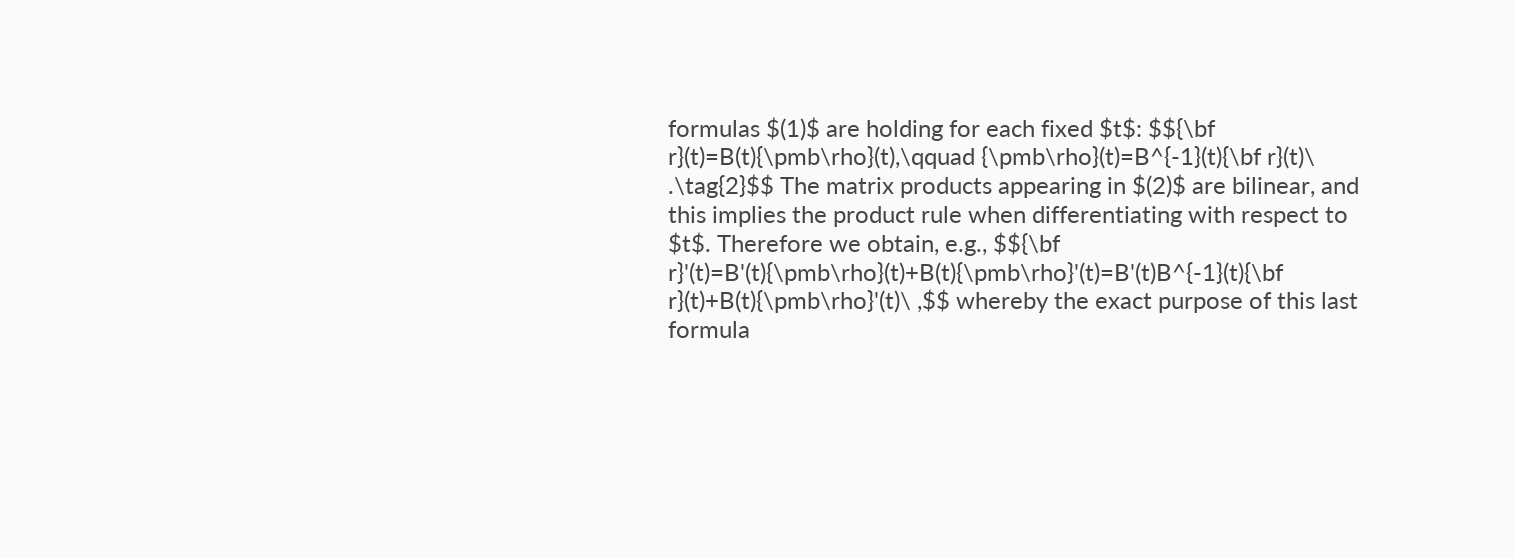formulas $(1)$ are holding for each fixed $t$: $${\bf r}(t)=B(t){\pmb\rho}(t),\qquad {\pmb\rho}(t)=B^{-1}(t){\bf r}(t)\ .\tag{2}$$ The matrix products appearing in $(2)$ are bilinear, and this implies the product rule when differentiating with respect to $t$. Therefore we obtain, e.g., $${\bf r}'(t)=B'(t){\pmb\rho}(t)+B(t){\pmb\rho}'(t)=B'(t)B^{-1}(t){\bf r}(t)+B(t){\pmb\rho}'(t)\ ,$$ whereby the exact purpose of this last formula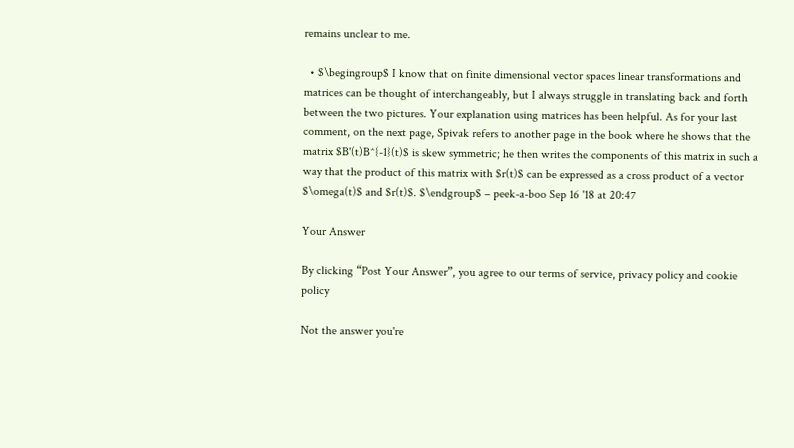remains unclear to me.

  • $\begingroup$ I know that on finite dimensional vector spaces linear transformations and matrices can be thought of interchangeably, but I always struggle in translating back and forth between the two pictures. Your explanation using matrices has been helpful. As for your last comment, on the next page, Spivak refers to another page in the book where he shows that the matrix $B'(t)B^{-1}(t)$ is skew symmetric; he then writes the components of this matrix in such a way that the product of this matrix with $r(t)$ can be expressed as a cross product of a vector $\omega(t)$ and $r(t)$. $\endgroup$ – peek-a-boo Sep 16 '18 at 20:47

Your Answer

By clicking “Post Your Answer”, you agree to our terms of service, privacy policy and cookie policy

Not the answer you're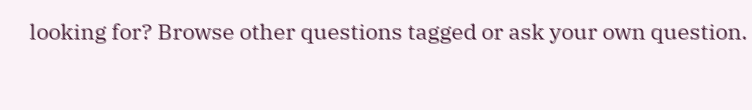looking for? Browse other questions tagged or ask your own question.